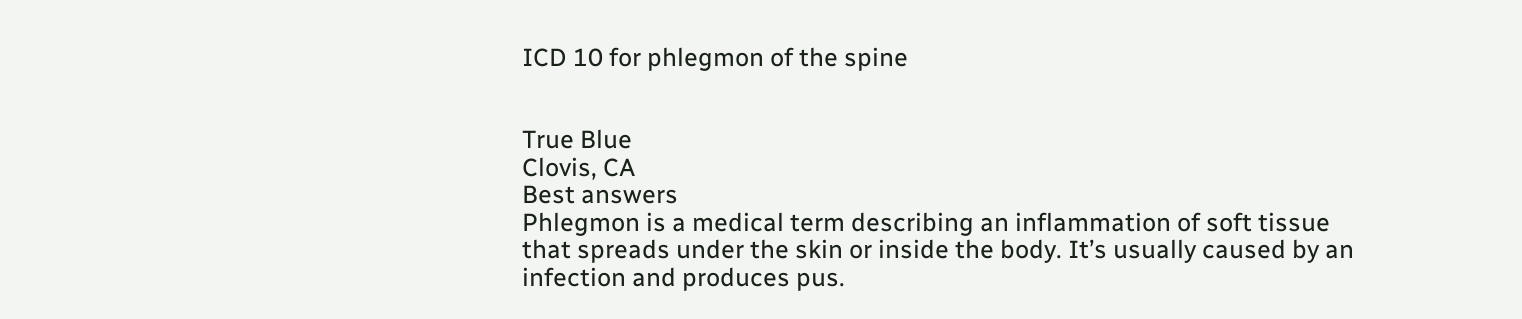ICD 10 for phlegmon of the spine


True Blue
Clovis, CA
Best answers
Phlegmon is a medical term describing an inflammation of soft tissue that spreads under the skin or inside the body. It’s usually caused by an infection and produces pus.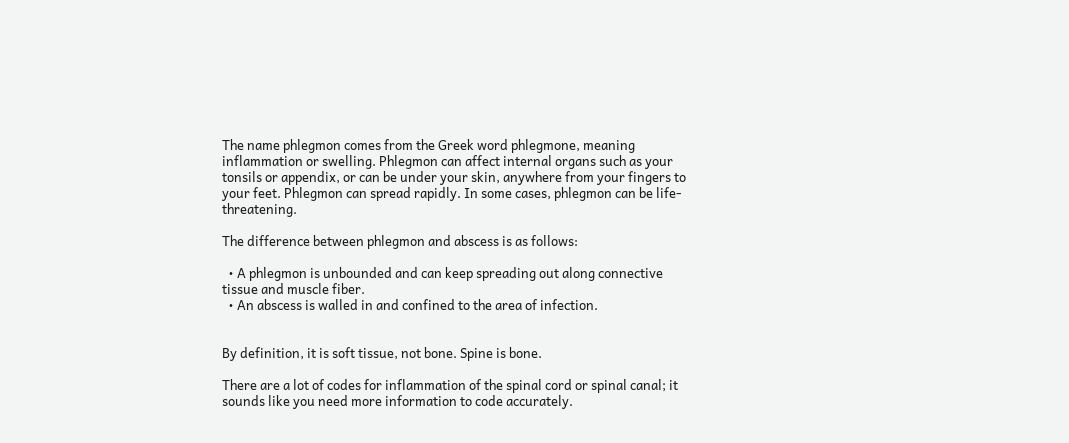The name phlegmon comes from the Greek word phlegmone, meaning inflammation or swelling. Phlegmon can affect internal organs such as your tonsils or appendix, or can be under your skin, anywhere from your fingers to your feet. Phlegmon can spread rapidly. In some cases, phlegmon can be life-threatening.

The difference between phlegmon and abscess is as follows:

  • A phlegmon is unbounded and can keep spreading out along connective tissue and muscle fiber.
  • An abscess is walled in and confined to the area of infection.


By definition, it is soft tissue, not bone. Spine is bone.

There are a lot of codes for inflammation of the spinal cord or spinal canal; it sounds like you need more information to code accurately.